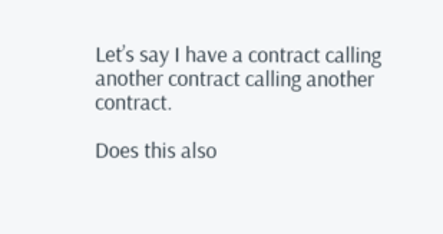Let’s say I have a contract calling another contract calling another contract.

Does this also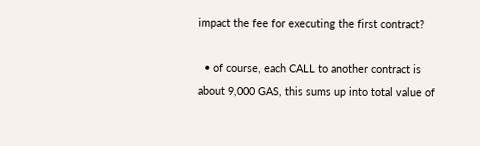impact the fee for executing the first contract?

  • of course, each CALL to another contract is about 9,000 GAS, this sums up into total value of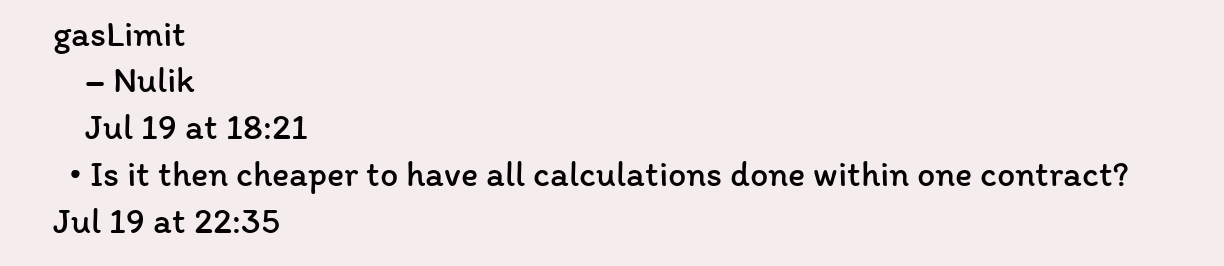gasLimit
    – Nulik
    Jul 19 at 18:21
  • Is it then cheaper to have all calculations done within one contract? Jul 19 at 22:35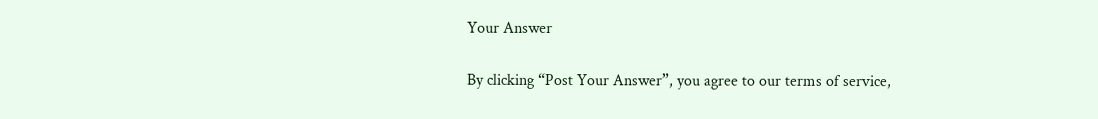Your Answer

By clicking “Post Your Answer”, you agree to our terms of service,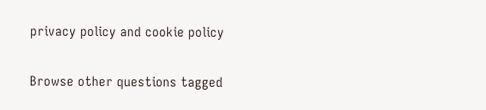privacy policy and cookie policy

Browse other questions tagged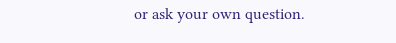or ask your own question.